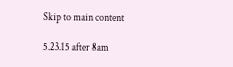Skip to main content

5.23.15 after 8am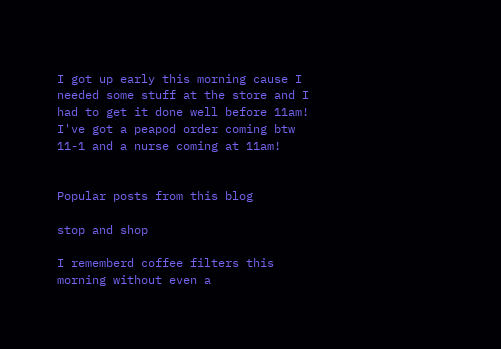I got up early this morning cause I needed some stuff at the store and I had to get it done well before 11am! I've got a peapod order coming btw 11-1 and a nurse coming at 11am!


Popular posts from this blog

stop and shop

I rememberd coffee filters this morning without even a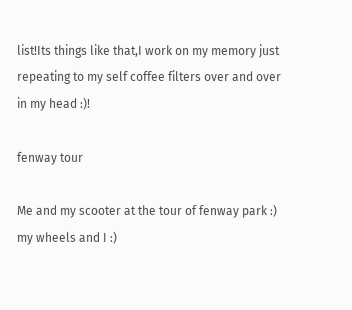list!Its things like that,I work on my memory just repeating to my self coffee filters over and over in my head :)!

fenway tour

Me and my scooter at the tour of fenway park :)
my wheels and I :)